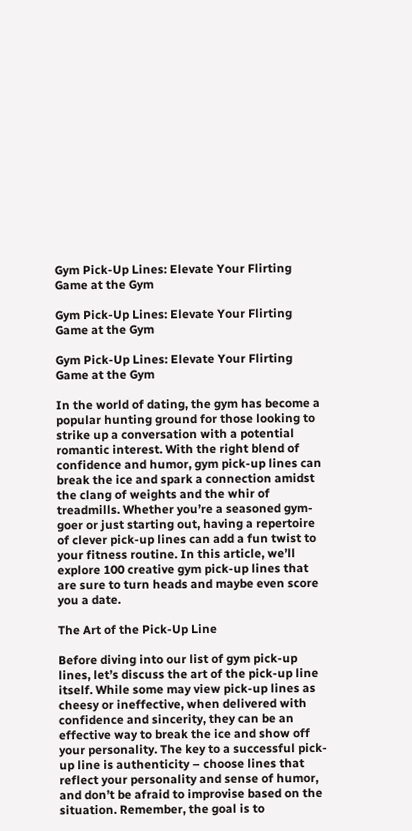Gym Pick-Up Lines: Elevate Your Flirting Game at the Gym

Gym Pick-Up Lines: Elevate Your Flirting Game at the Gym

Gym Pick-Up Lines: Elevate Your Flirting Game at the Gym

In the world of dating, the gym has become a popular hunting ground for those looking to strike up a conversation with a potential romantic interest. With the right blend of confidence and humor, gym pick-up lines can break the ice and spark a connection amidst the clang of weights and the whir of treadmills. Whether you’re a seasoned gym-goer or just starting out, having a repertoire of clever pick-up lines can add a fun twist to your fitness routine. In this article, we’ll explore 100 creative gym pick-up lines that are sure to turn heads and maybe even score you a date.

The Art of the Pick-Up Line

Before diving into our list of gym pick-up lines, let’s discuss the art of the pick-up line itself. While some may view pick-up lines as cheesy or ineffective, when delivered with confidence and sincerity, they can be an effective way to break the ice and show off your personality. The key to a successful pick-up line is authenticity – choose lines that reflect your personality and sense of humor, and don’t be afraid to improvise based on the situation. Remember, the goal is to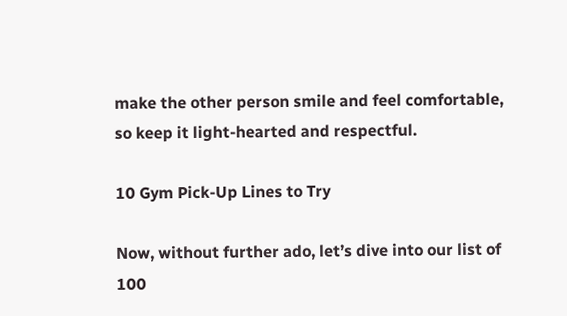make the other person smile and feel comfortable, so keep it light-hearted and respectful.

10 Gym Pick-Up Lines to Try

Now, without further ado, let’s dive into our list of 100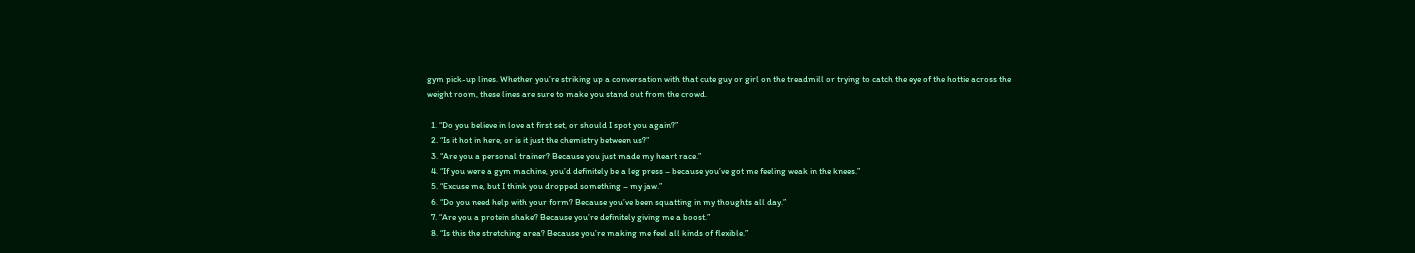gym pick-up lines. Whether you’re striking up a conversation with that cute guy or girl on the treadmill or trying to catch the eye of the hottie across the weight room, these lines are sure to make you stand out from the crowd.

  1. “Do you believe in love at first set, or should I spot you again?”
  2. “Is it hot in here, or is it just the chemistry between us?”
  3. “Are you a personal trainer? Because you just made my heart race.”
  4. “If you were a gym machine, you’d definitely be a leg press – because you’ve got me feeling weak in the knees.”
  5. “Excuse me, but I think you dropped something – my jaw.”
  6. “Do you need help with your form? Because you’ve been squatting in my thoughts all day.”
  7. “Are you a protein shake? Because you’re definitely giving me a boost.”
  8. “Is this the stretching area? Because you’re making me feel all kinds of flexible.”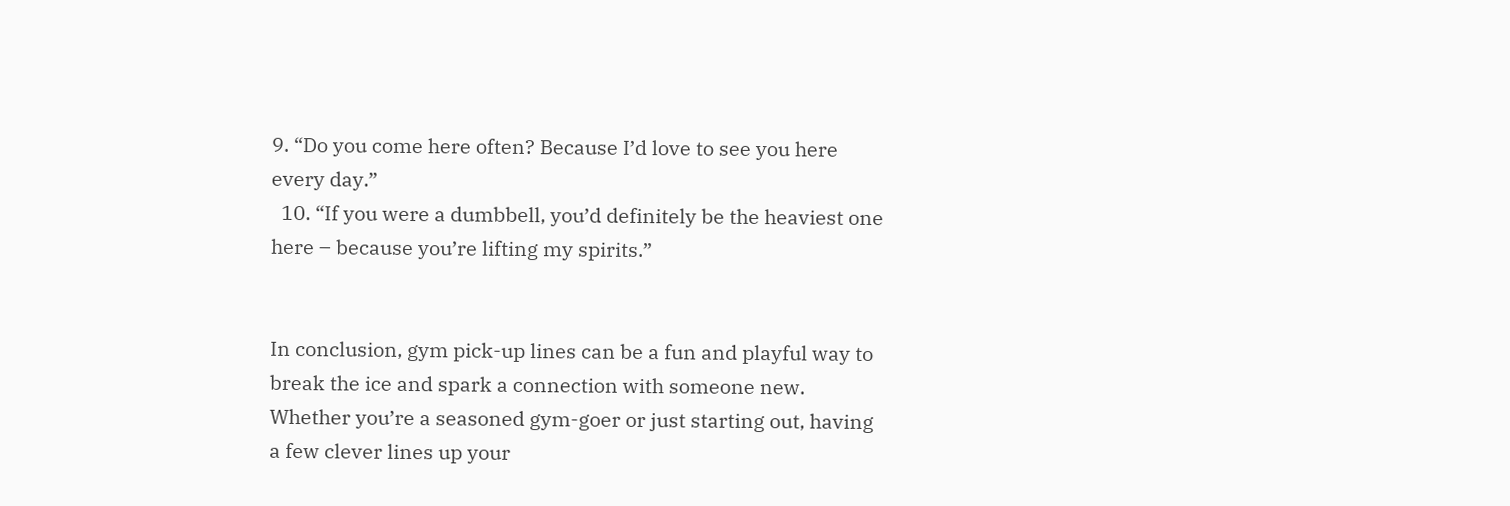9. “Do you come here often? Because I’d love to see you here every day.”
  10. “If you were a dumbbell, you’d definitely be the heaviest one here – because you’re lifting my spirits.”


In conclusion, gym pick-up lines can be a fun and playful way to break the ice and spark a connection with someone new. Whether you’re a seasoned gym-goer or just starting out, having a few clever lines up your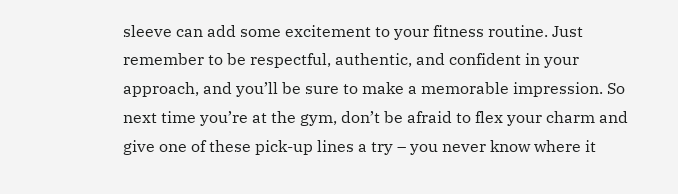sleeve can add some excitement to your fitness routine. Just remember to be respectful, authentic, and confident in your approach, and you’ll be sure to make a memorable impression. So next time you’re at the gym, don’t be afraid to flex your charm and give one of these pick-up lines a try – you never know where it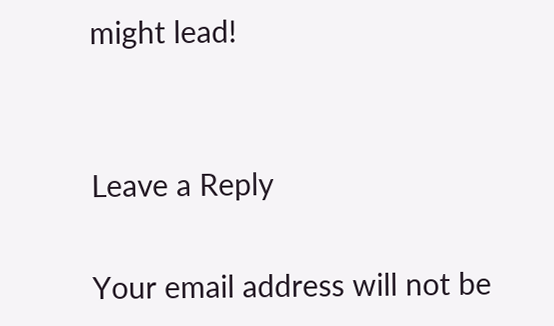might lead!


Leave a Reply

Your email address will not be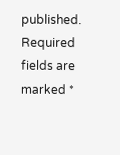published. Required fields are marked *